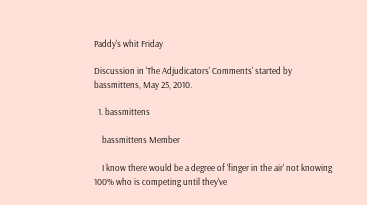Paddy's whit Friday

Discussion in 'The Adjudicators' Comments' started by bassmittens, May 25, 2010.

  1. bassmittens

    bassmittens Member

    I know there would be a degree of 'finger in the air' not knowing 100% who is competing until they've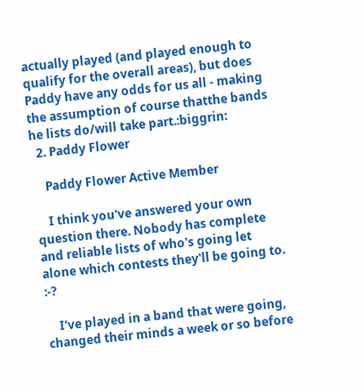actually played (and played enough to qualify for the overall areas), but does Paddy have any odds for us all - making the assumption of course thatthe bands he lists do/will take part.:biggrin:
  2. Paddy Flower

    Paddy Flower Active Member

    I think you've answered your own question there. Nobody has complete and reliable lists of who's going let alone which contests they'll be going to. :-?

    I've played in a band that were going, changed their minds a week or so before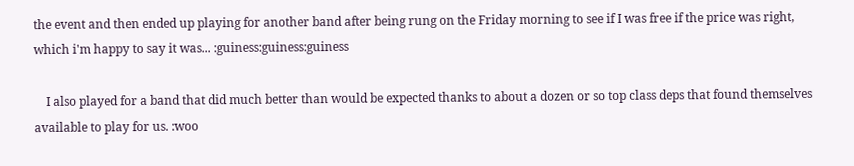the event and then ended up playing for another band after being rung on the Friday morning to see if I was free if the price was right, which i'm happy to say it was... :guiness:guiness:guiness

    I also played for a band that did much better than would be expected thanks to about a dozen or so top class deps that found themselves available to play for us. :woo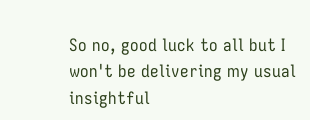So no, good luck to all but I won't be delivering my usual insightful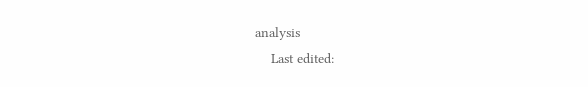analysis
    Last edited: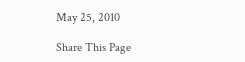May 25, 2010

Share This Page